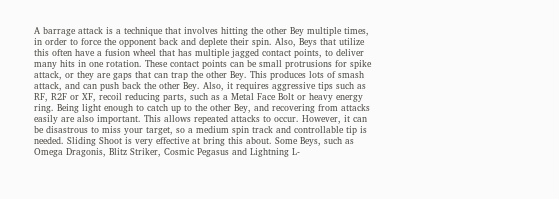A barrage attack is a technique that involves hitting the other Bey multiple times, in order to force the opponent back and deplete their spin. Also, Beys that utilize this often have a fusion wheel that has multiple jagged contact points, to deliver many hits in one rotation. These contact points can be small protrusions for spike attack, or they are gaps that can trap the other Bey. This produces lots of smash attack, and can push back the other Bey. Also, it requires aggressive tips such as RF, R2F or XF, recoil reducing parts, such as a Metal Face Bolt or heavy energy ring. Being light enough to catch up to the other Bey, and recovering from attacks easily are also important. This allows repeated attacks to occur. However, it can be disastrous to miss your target, so a medium spin track and controllable tip is needed. Sliding Shoot is very effective at bring this about. Some Beys, such as Omega Dragonis, Blitz Striker, Cosmic Pegasus and Lightning L-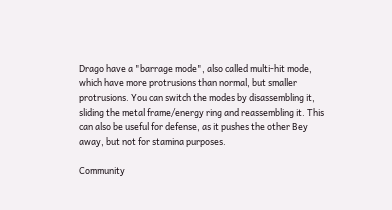Drago have a "barrage mode", also called multi-hit mode, which have more protrusions than normal, but smaller protrusions. You can switch the modes by disassembling it, sliding the metal frame/energy ring and reassembling it. This can also be useful for defense, as it pushes the other Bey away, but not for stamina purposes.

Community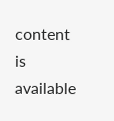content is available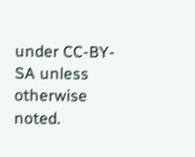under CC-BY-SA unless otherwise noted.